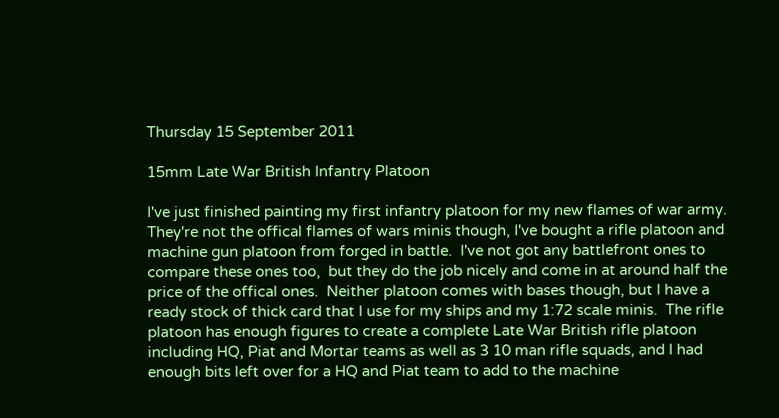Thursday 15 September 2011

15mm Late War British Infantry Platoon

I've just finished painting my first infantry platoon for my new flames of war army.  They're not the offical flames of wars minis though, I've bought a rifle platoon and machine gun platoon from forged in battle.  I've not got any battlefront ones to compare these ones too,  but they do the job nicely and come in at around half the price of the offical ones.  Neither platoon comes with bases though, but I have a ready stock of thick card that I use for my ships and my 1:72 scale minis.  The rifle platoon has enough figures to create a complete Late War British rifle platoon including HQ, Piat and Mortar teams as well as 3 10 man rifle squads, and I had enough bits left over for a HQ and Piat team to add to the machine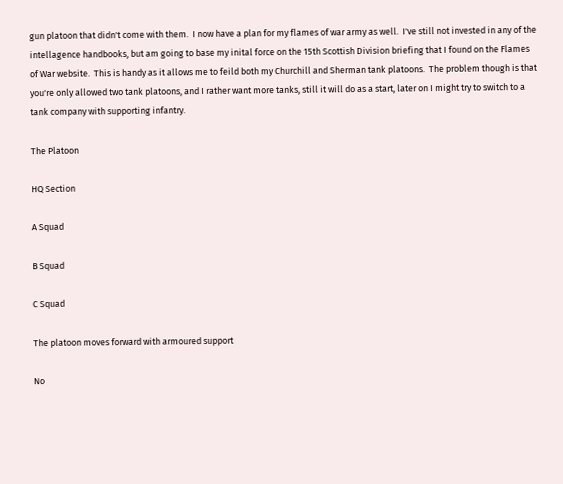gun platoon that didn't come with them.  I now have a plan for my flames of war army as well.  I've still not invested in any of the intellagence handbooks, but am going to base my inital force on the 15th Scottish Division briefing that I found on the Flames of War website.  This is handy as it allows me to feild both my Churchill and Sherman tank platoons.  The problem though is that you're only allowed two tank platoons, and I rather want more tanks, still it will do as a start, later on I might try to switch to a tank company with supporting infantry.

The Platoon

HQ Section

A Squad

B Squad

C Squad

The platoon moves forward with armoured support

No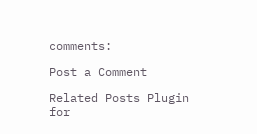comments:

Post a Comment

Related Posts Plugin for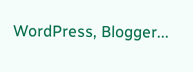WordPress, Blogger...